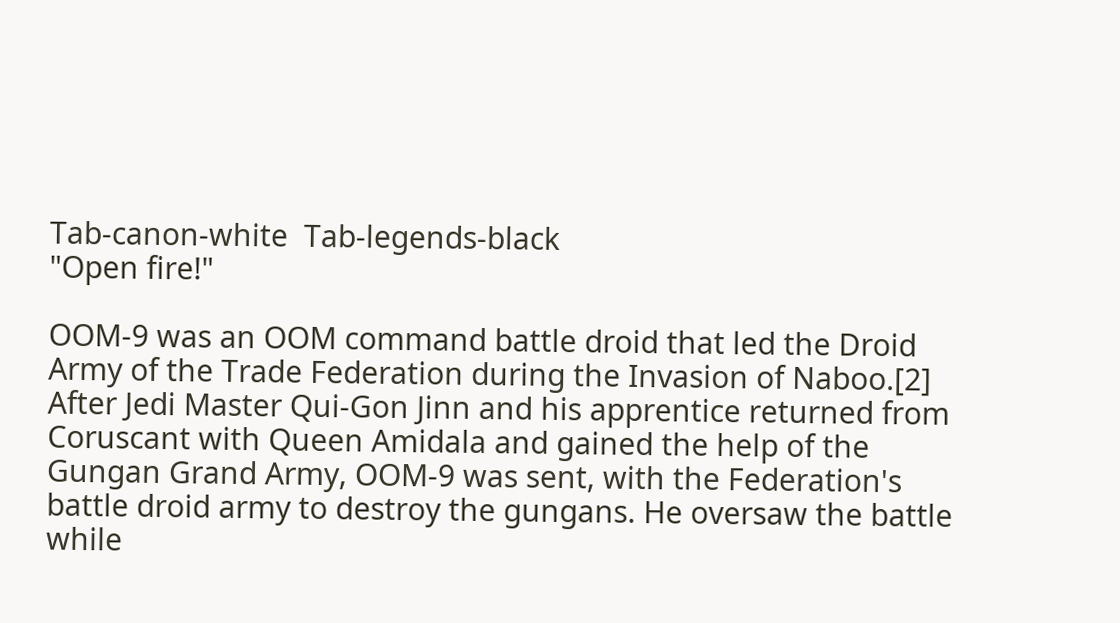Tab-canon-white  Tab-legends-black
"Open fire!"

OOM-9 was an OOM command battle droid that led the Droid Army of the Trade Federation during the Invasion of Naboo.[2] After Jedi Master Qui-Gon Jinn and his apprentice returned from Coruscant with Queen Amidala and gained the help of the Gungan Grand Army, OOM-9 was sent, with the Federation's battle droid army to destroy the gungans. He oversaw the battle while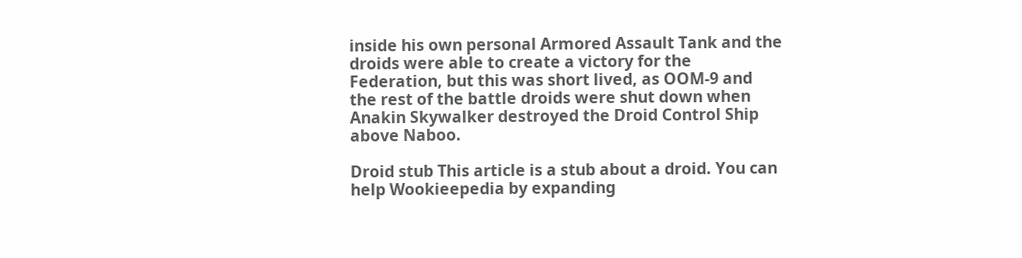inside his own personal Armored Assault Tank and the droids were able to create a victory for the Federation, but this was short lived, as OOM-9 and the rest of the battle droids were shut down when Anakin Skywalker destroyed the Droid Control Ship above Naboo.

Droid stub This article is a stub about a droid. You can help Wookieepedia by expanding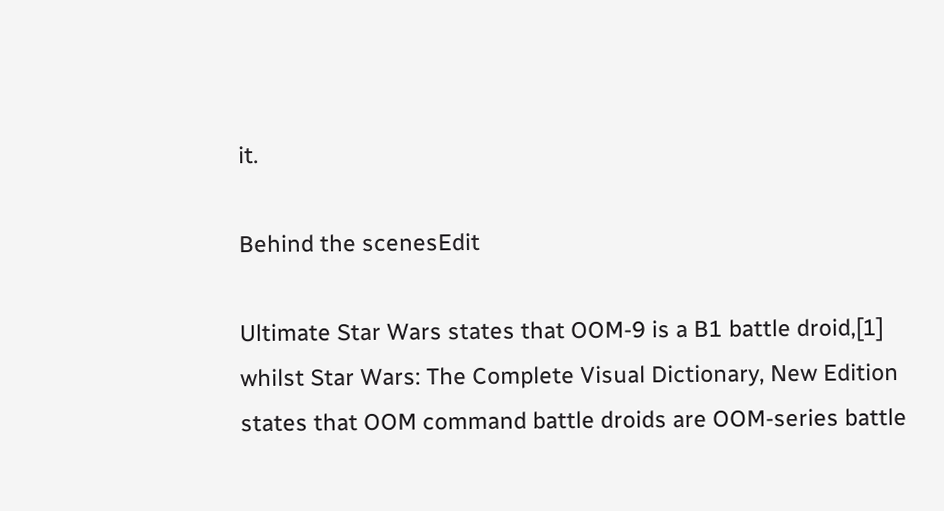it.

Behind the scenesEdit

Ultimate Star Wars states that OOM-9 is a B1 battle droid,[1] whilst Star Wars: The Complete Visual Dictionary, New Edition states that OOM command battle droids are OOM-series battle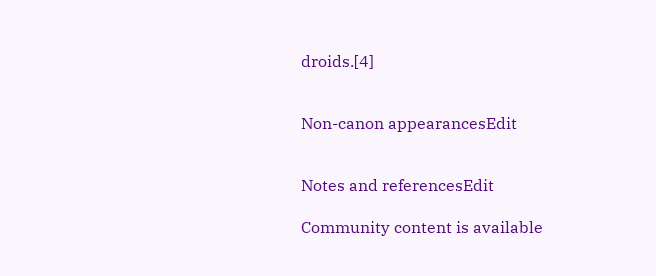droids.[4]


Non-canon appearancesEdit


Notes and referencesEdit

Community content is available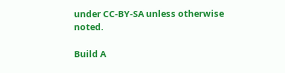under CC-BY-SA unless otherwise noted.

Build A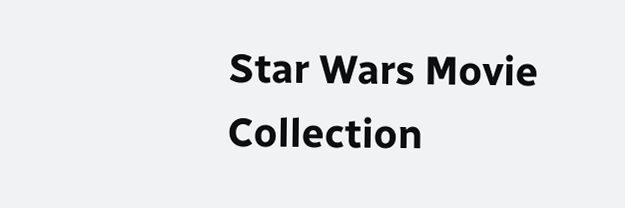Star Wars Movie Collection